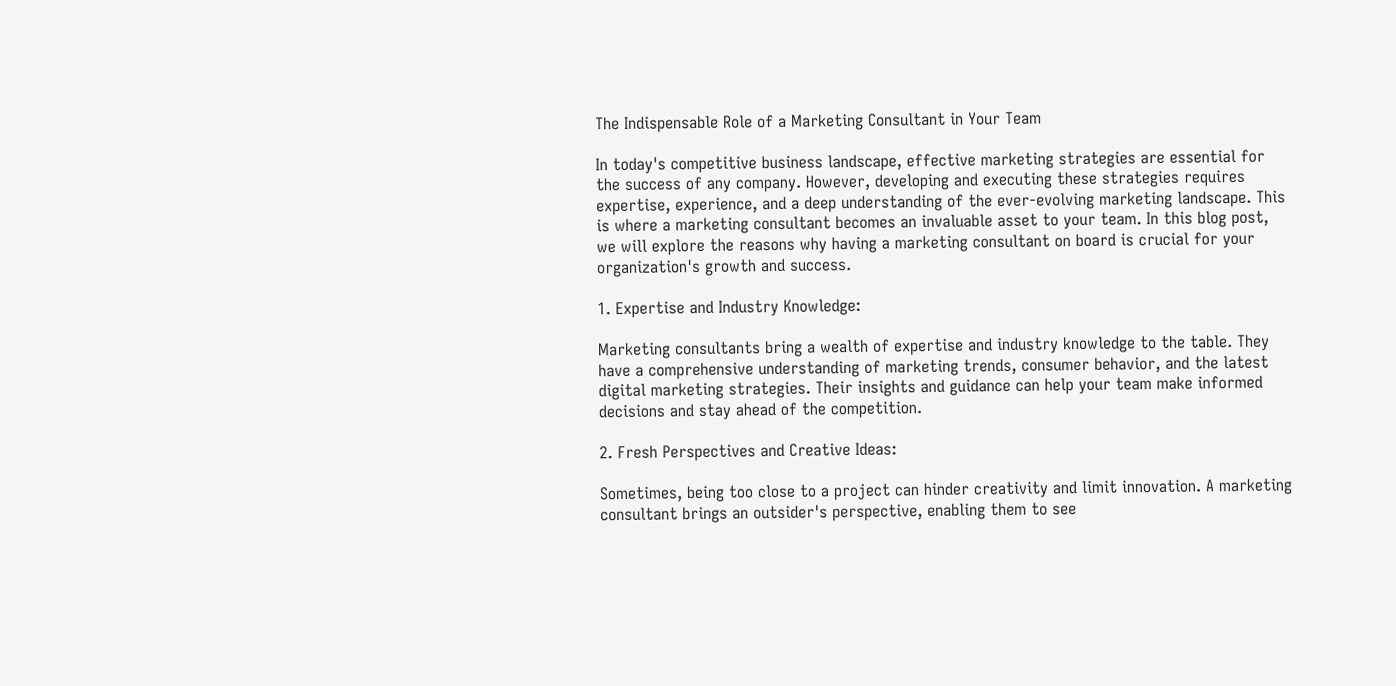The Indispensable Role of a Marketing Consultant in Your Team

In today's competitive business landscape, effective marketing strategies are essential for the success of any company. However, developing and executing these strategies requires expertise, experience, and a deep understanding of the ever-evolving marketing landscape. This is where a marketing consultant becomes an invaluable asset to your team. In this blog post, we will explore the reasons why having a marketing consultant on board is crucial for your organization's growth and success.

1. Expertise and Industry Knowledge:

Marketing consultants bring a wealth of expertise and industry knowledge to the table. They have a comprehensive understanding of marketing trends, consumer behavior, and the latest digital marketing strategies. Their insights and guidance can help your team make informed decisions and stay ahead of the competition.

2. Fresh Perspectives and Creative Ideas:

Sometimes, being too close to a project can hinder creativity and limit innovation. A marketing consultant brings an outsider's perspective, enabling them to see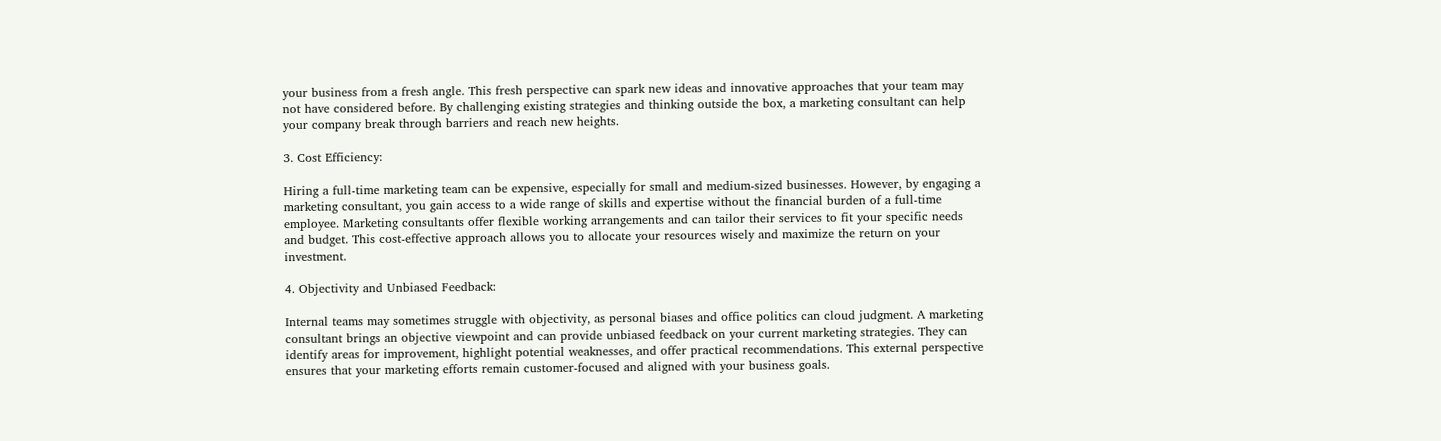your business from a fresh angle. This fresh perspective can spark new ideas and innovative approaches that your team may not have considered before. By challenging existing strategies and thinking outside the box, a marketing consultant can help your company break through barriers and reach new heights.

3. Cost Efficiency:

Hiring a full-time marketing team can be expensive, especially for small and medium-sized businesses. However, by engaging a marketing consultant, you gain access to a wide range of skills and expertise without the financial burden of a full-time employee. Marketing consultants offer flexible working arrangements and can tailor their services to fit your specific needs and budget. This cost-effective approach allows you to allocate your resources wisely and maximize the return on your investment.

4. Objectivity and Unbiased Feedback:

Internal teams may sometimes struggle with objectivity, as personal biases and office politics can cloud judgment. A marketing consultant brings an objective viewpoint and can provide unbiased feedback on your current marketing strategies. They can identify areas for improvement, highlight potential weaknesses, and offer practical recommendations. This external perspective ensures that your marketing efforts remain customer-focused and aligned with your business goals.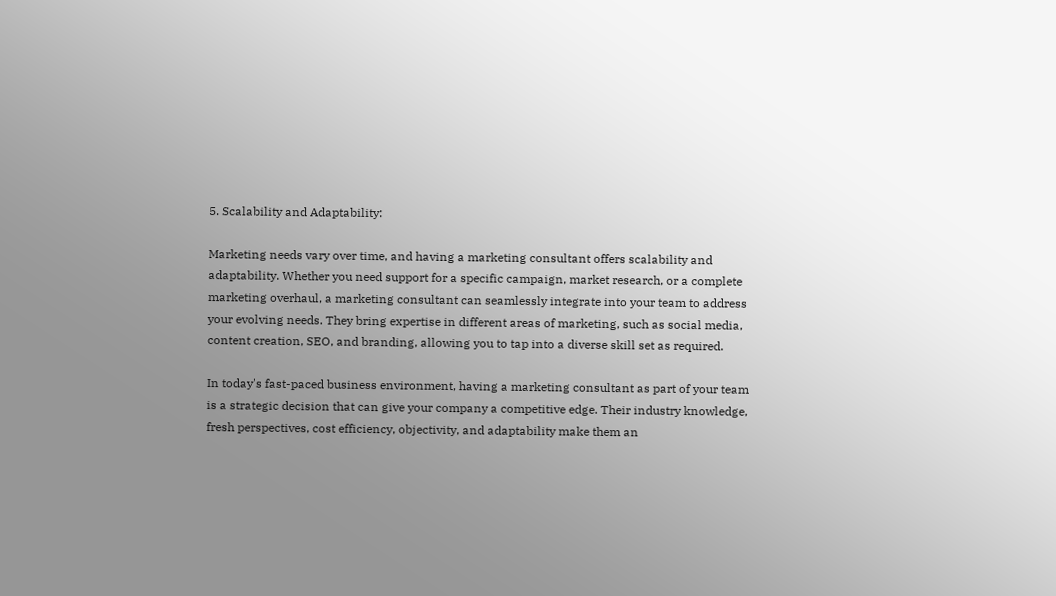5. Scalability and Adaptability:

Marketing needs vary over time, and having a marketing consultant offers scalability and adaptability. Whether you need support for a specific campaign, market research, or a complete marketing overhaul, a marketing consultant can seamlessly integrate into your team to address your evolving needs. They bring expertise in different areas of marketing, such as social media, content creation, SEO, and branding, allowing you to tap into a diverse skill set as required.

In today's fast-paced business environment, having a marketing consultant as part of your team is a strategic decision that can give your company a competitive edge. Their industry knowledge, fresh perspectives, cost efficiency, objectivity, and adaptability make them an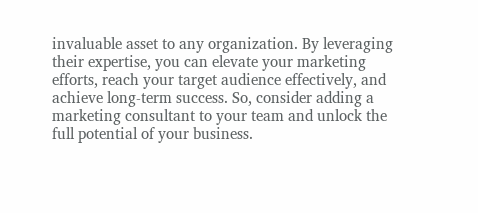invaluable asset to any organization. By leveraging their expertise, you can elevate your marketing efforts, reach your target audience effectively, and achieve long-term success. So, consider adding a marketing consultant to your team and unlock the full potential of your business.